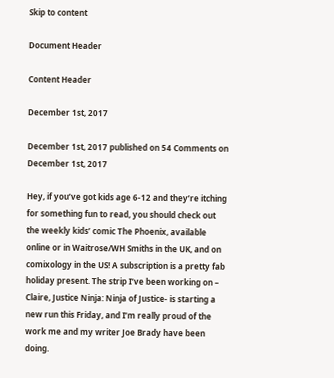Skip to content

Document Header

Content Header

December 1st, 2017

December 1st, 2017 published on 54 Comments on December 1st, 2017

Hey, if you’ve got kids age 6-12 and they’re itching for something fun to read, you should check out the weekly kids’ comic The Phoenix, available online or in Waitrose/WH Smiths in the UK, and on comixology in the US! A subscription is a pretty fab holiday present. The strip I’ve been working on – Claire, Justice Ninja: Ninja of Justice- is starting a new run this Friday, and I’m really proud of the work me and my writer Joe Brady have been doing.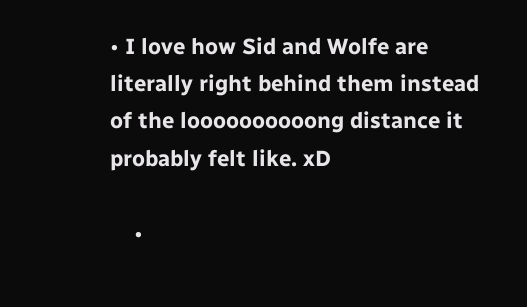• I love how Sid and Wolfe are literally right behind them instead of the loooooooooong distance it probably felt like. xD

    •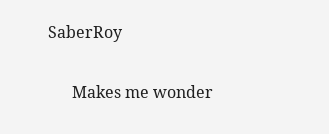SaberRoy

      Makes me wonder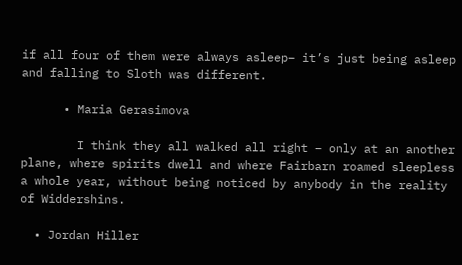if all four of them were always asleep– it’s just being asleep and falling to Sloth was different.

      • Maria Gerasimova

        I think they all walked all right – only at an another plane, where spirits dwell and where Fairbarn roamed sleepless a whole year, without being noticed by anybody in the reality of Widdershins.

  • Jordan Hiller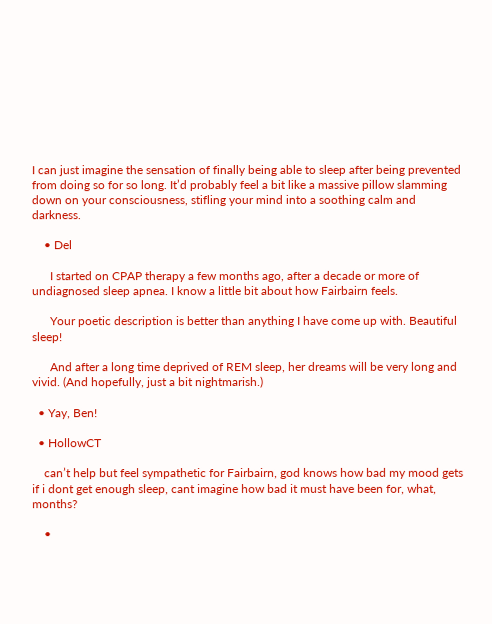I can just imagine the sensation of finally being able to sleep after being prevented from doing so for so long. It’d probably feel a bit like a massive pillow slamming down on your consciousness, stifling your mind into a soothing calm and darkness.

    • Del

      I started on CPAP therapy a few months ago, after a decade or more of undiagnosed sleep apnea. I know a little bit about how Fairbairn feels.

      Your poetic description is better than anything I have come up with. Beautiful sleep!

      And after a long time deprived of REM sleep, her dreams will be very long and vivid. (And hopefully, just a bit nightmarish.)

  • Yay, Ben!

  • HollowCT

    can’t help but feel sympathetic for Fairbairn, god knows how bad my mood gets if i dont get enough sleep, cant imagine how bad it must have been for, what, months?

    •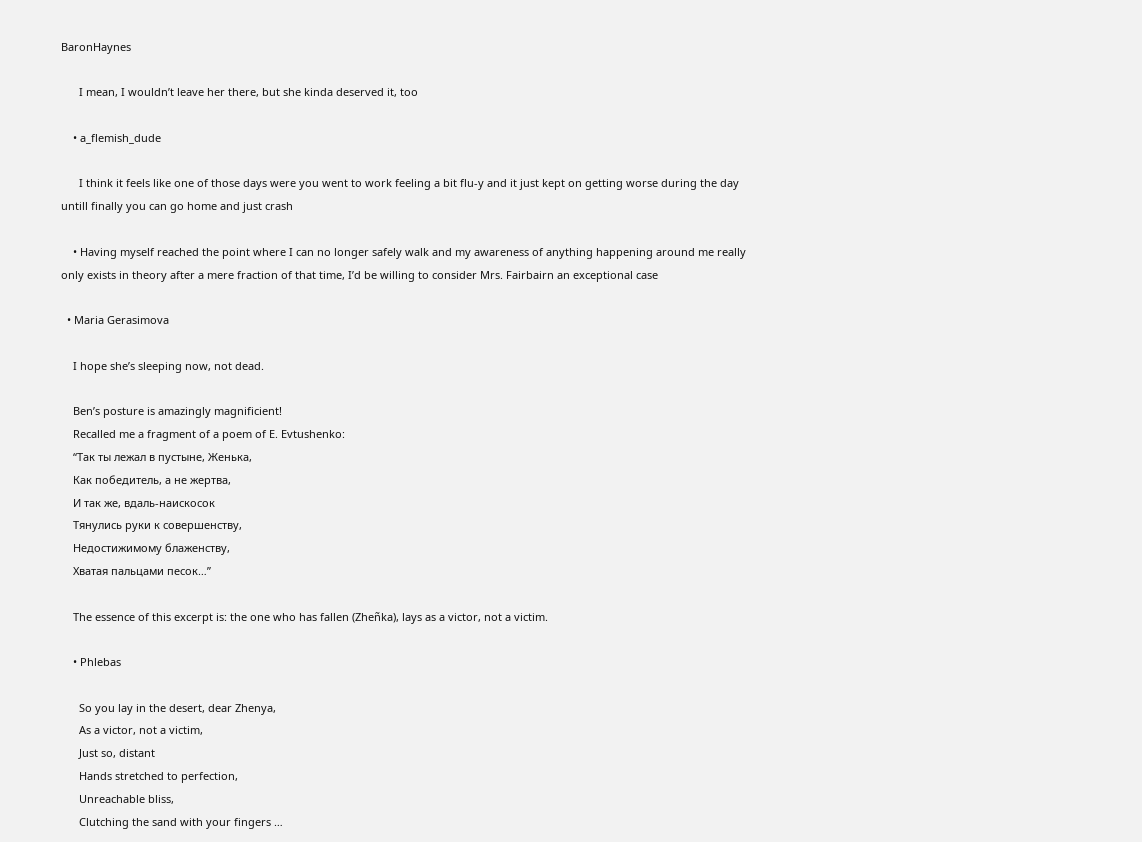BaronHaynes

      I mean, I wouldn’t leave her there, but she kinda deserved it, too

    • a_flemish_dude

      I think it feels like one of those days were you went to work feeling a bit flu-y and it just kept on getting worse during the day untill finally you can go home and just crash

    • Having myself reached the point where I can no longer safely walk and my awareness of anything happening around me really only exists in theory after a mere fraction of that time, I’d be willing to consider Mrs. Fairbairn an exceptional case

  • Maria Gerasimova

    I hope she’s sleeping now, not dead.

    Ben’s posture is amazingly magnificient!
    Recalled me a fragment of a poem of E. Evtushenko:
    “Так ты лежал в пустыне, Женька,
    Как победитель, а не жертва,
    И так же, вдаль-наискосок
    Тянулись руки к совершенству,
    Недостижимому блаженству,
    Хватая пальцами песок…”

    The essence of this excerpt is: the one who has fallen (Zheñka), lays as a victor, not a victim.

    • Phlebas

      So you lay in the desert, dear Zhenya,
      As a victor, not a victim,
      Just so, distant
      Hands stretched to perfection,
      Unreachable bliss,
      Clutching the sand with your fingers …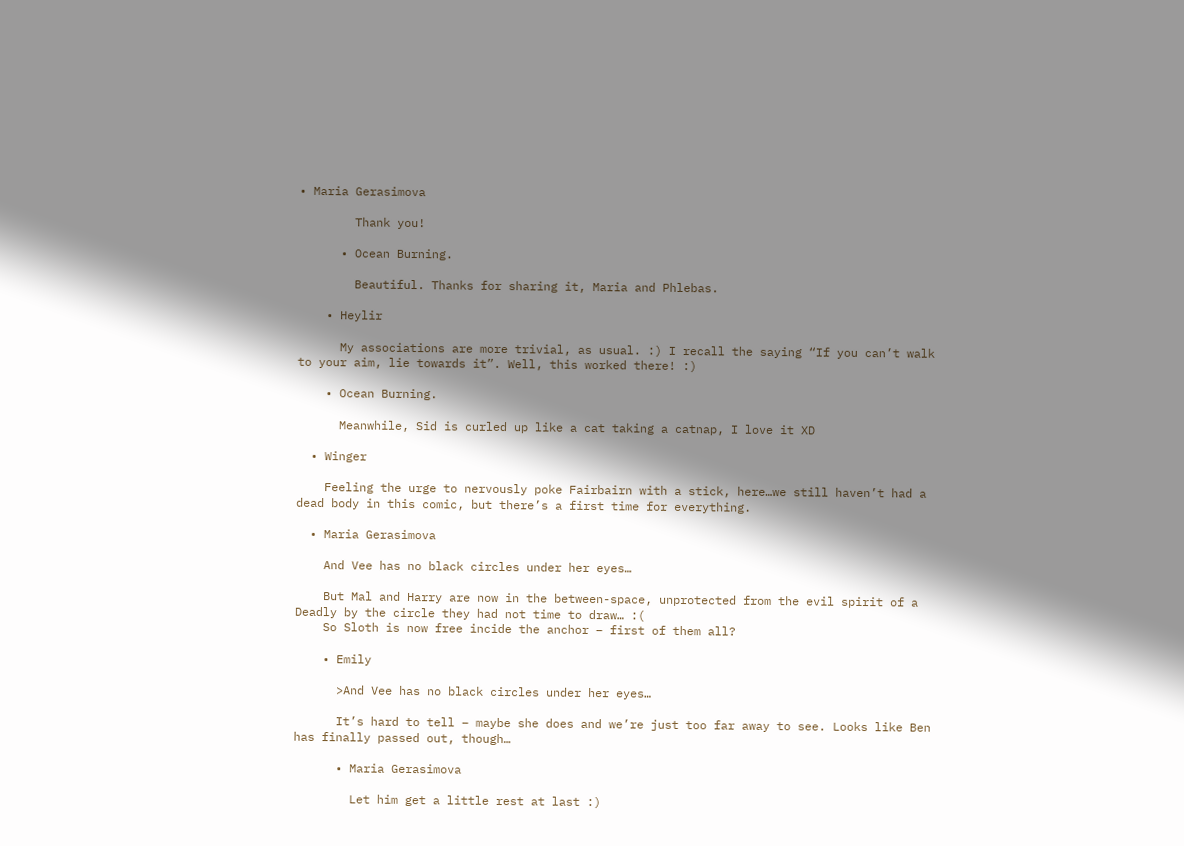• Maria Gerasimova

        Thank you!

      • Ocean Burning.

        Beautiful. Thanks for sharing it, Maria and Phlebas.

    • Heylir

      My associations are more trivial, as usual. :) I recall the saying “If you can’t walk to your aim, lie towards it”. Well, this worked there! :)

    • Ocean Burning.

      Meanwhile, Sid is curled up like a cat taking a catnap, I love it XD

  • Winger

    Feeling the urge to nervously poke Fairbairn with a stick, here…we still haven’t had a dead body in this comic, but there’s a first time for everything.

  • Maria Gerasimova

    And Vee has no black circles under her eyes…

    But Mal and Harry are now in the between-space, unprotected from the evil spirit of a Deadly by the circle they had not time to draw… :(
    So Sloth is now free incide the anchor – first of them all?

    • Emily

      >And Vee has no black circles under her eyes…

      It’s hard to tell – maybe she does and we’re just too far away to see. Looks like Ben has finally passed out, though…

      • Maria Gerasimova

        Let him get a little rest at last :)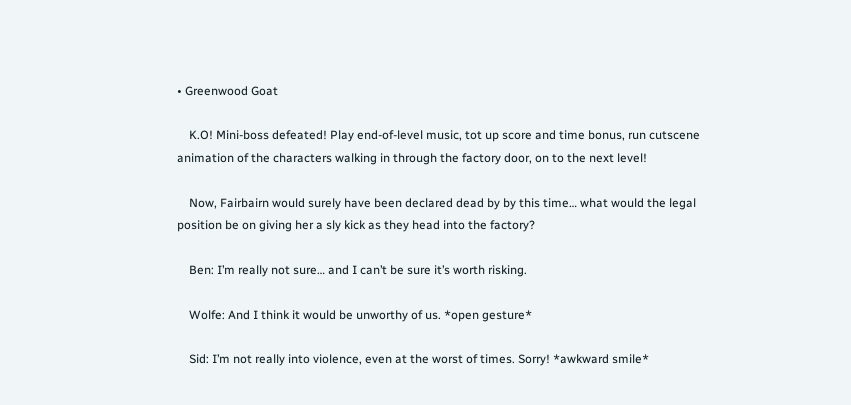• Greenwood Goat

    K.O! Mini-boss defeated! Play end-of-level music, tot up score and time bonus, run cutscene animation of the characters walking in through the factory door, on to the next level!

    Now, Fairbairn would surely have been declared dead by by this time… what would the legal position be on giving her a sly kick as they head into the factory?

    Ben: I’m really not sure… and I can’t be sure it’s worth risking.

    Wolfe: And I think it would be unworthy of us. *open gesture*

    Sid: I’m not really into violence, even at the worst of times. Sorry! *awkward smile*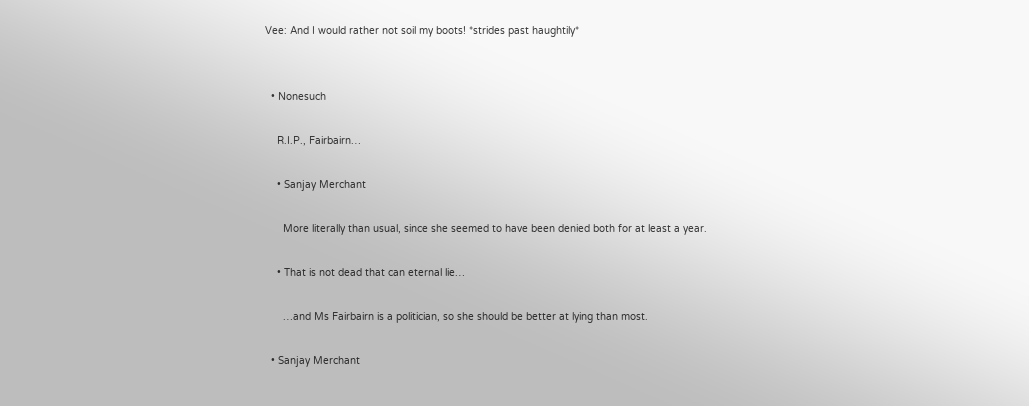Vee: And I would rather not soil my boots! *strides past haughtily*


  • Nonesuch

    R.I.P., Fairbairn…

    • Sanjay Merchant

      More literally than usual, since she seemed to have been denied both for at least a year.

    • That is not dead that can eternal lie…

      …and Ms Fairbairn is a politician, so she should be better at lying than most.

  • Sanjay Merchant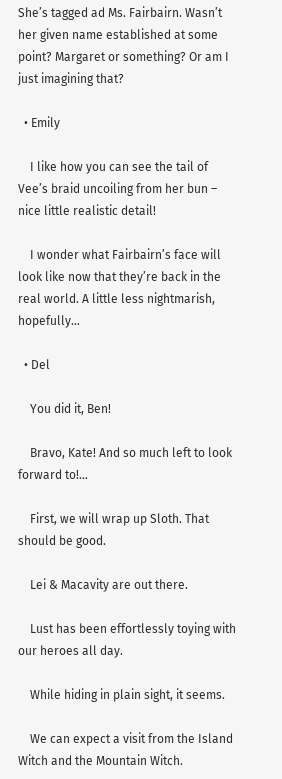She’s tagged ad Ms. Fairbairn. Wasn’t her given name established at some point? Margaret or something? Or am I just imagining that?

  • Emily

    I like how you can see the tail of Vee’s braid uncoiling from her bun – nice little realistic detail!

    I wonder what Fairbairn’s face will look like now that they’re back in the real world. A little less nightmarish, hopefully…

  • Del

    You did it, Ben!

    Bravo, Kate! And so much left to look forward to!…

    First, we will wrap up Sloth. That should be good.

    Lei & Macavity are out there.

    Lust has been effortlessly toying with our heroes all day.

    While hiding in plain sight, it seems.

    We can expect a visit from the Island Witch and the Mountain Witch.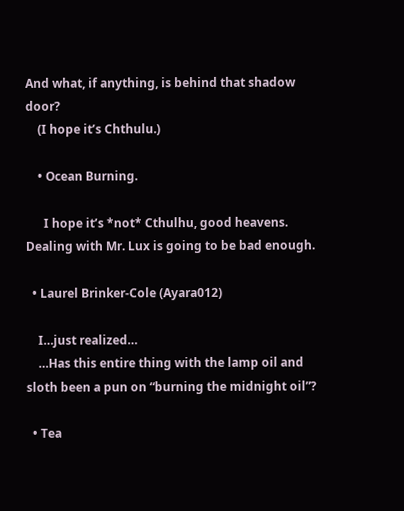And what, if anything, is behind that shadow door?
    (I hope it’s Chthulu.)

    • Ocean Burning.

      I hope it’s *not* Cthulhu, good heavens. Dealing with Mr. Lux is going to be bad enough.

  • Laurel Brinker-Cole (Ayara012)

    I…just realized…
    …Has this entire thing with the lamp oil and sloth been a pun on “burning the midnight oil”?

  • Tea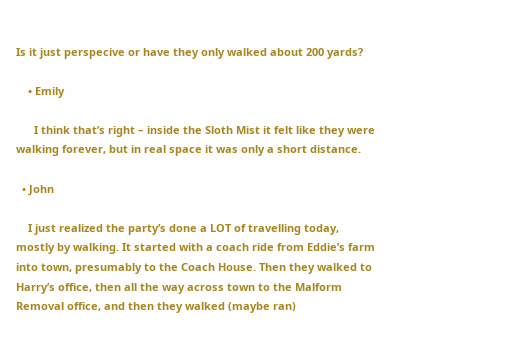Is it just perspecive or have they only walked about 200 yards?

    • Emily

      I think that’s right – inside the Sloth Mist it felt like they were walking forever, but in real space it was only a short distance.

  • John

    I just realized the party’s done a LOT of travelling today, mostly by walking. It started with a coach ride from Eddie’s farm into town, presumably to the Coach House. Then they walked to Harry’s office, then all the way across town to the Malform Removal office, and then they walked (maybe ran)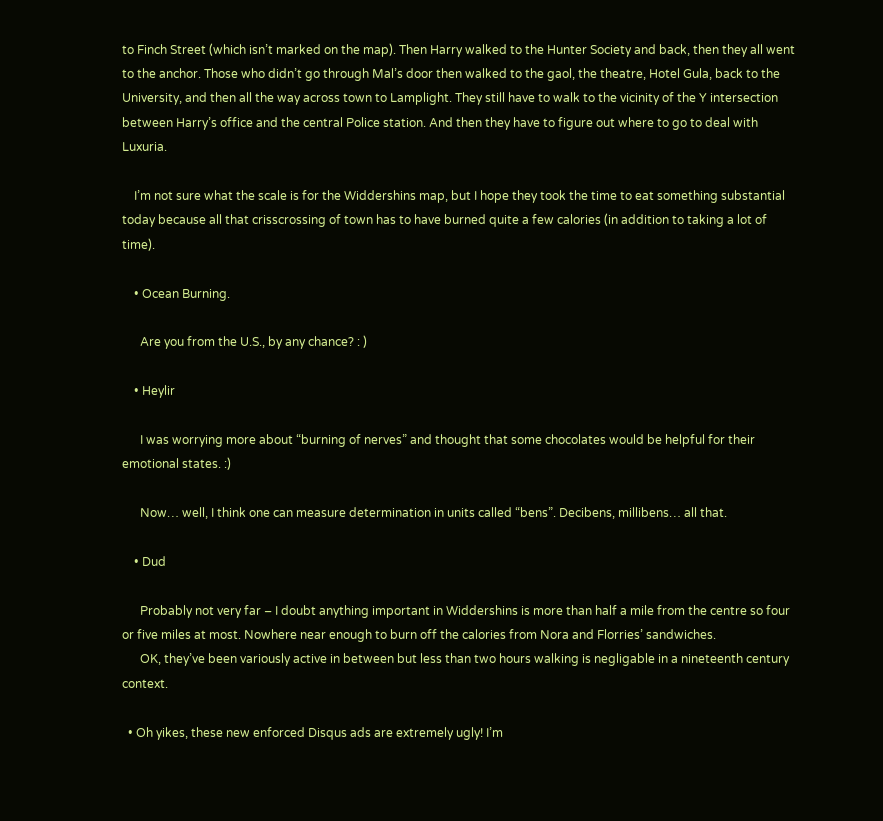to Finch Street (which isn’t marked on the map). Then Harry walked to the Hunter Society and back, then they all went to the anchor. Those who didn’t go through Mal’s door then walked to the gaol, the theatre, Hotel Gula, back to the University, and then all the way across town to Lamplight. They still have to walk to the vicinity of the Y intersection between Harry’s office and the central Police station. And then they have to figure out where to go to deal with Luxuria.

    I’m not sure what the scale is for the Widdershins map, but I hope they took the time to eat something substantial today because all that crisscrossing of town has to have burned quite a few calories (in addition to taking a lot of time).

    • Ocean Burning.

      Are you from the U.S., by any chance? : )

    • Heylir

      I was worrying more about “burning of nerves” and thought that some chocolates would be helpful for their emotional states. :)

      Now… well, I think one can measure determination in units called “bens”. Decibens, millibens… all that.

    • Dud

      Probably not very far – I doubt anything important in Widdershins is more than half a mile from the centre so four or five miles at most. Nowhere near enough to burn off the calories from Nora and Florries’ sandwiches.
      OK, they’ve been variously active in between but less than two hours walking is negligable in a nineteenth century context.

  • Oh yikes, these new enforced Disqus ads are extremely ugly! I’m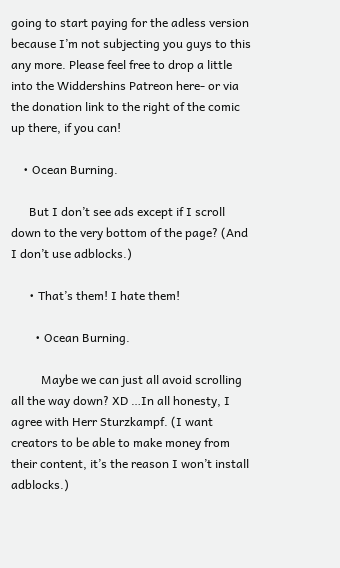going to start paying for the adless version because I’m not subjecting you guys to this any more. Please feel free to drop a little into the Widdershins Patreon here- or via the donation link to the right of the comic up there, if you can!

    • Ocean Burning.

      But I don’t see ads except if I scroll down to the very bottom of the page? (And I don’t use adblocks.)

      • That’s them! I hate them!

        • Ocean Burning.

          Maybe we can just all avoid scrolling all the way down? XD …In all honesty, I agree with Herr Sturzkampf. (I want creators to be able to make money from their content, it’s the reason I won’t install adblocks.)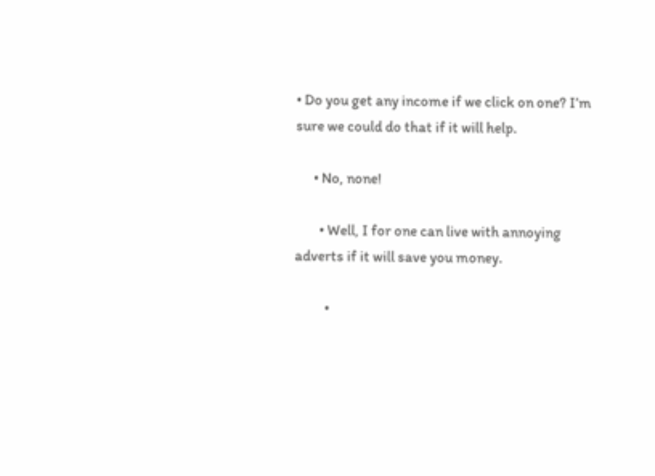• Do you get any income if we click on one? I’m sure we could do that if it will help.

      • No, none!

        • Well, I for one can live with annoying adverts if it will save you money.

          •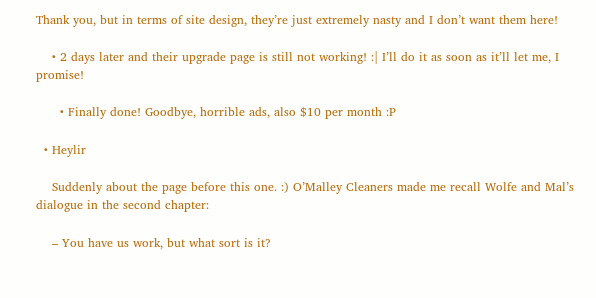Thank you, but in terms of site design, they’re just extremely nasty and I don’t want them here!

    • 2 days later and their upgrade page is still not working! :| I’ll do it as soon as it’ll let me, I promise!

      • Finally done! Goodbye, horrible ads, also $10 per month :P

  • Heylir

    Suddenly about the page before this one. :) O’Malley Cleaners made me recall Wolfe and Mal’s dialogue in the second chapter:

    – You have us work, but what sort is it?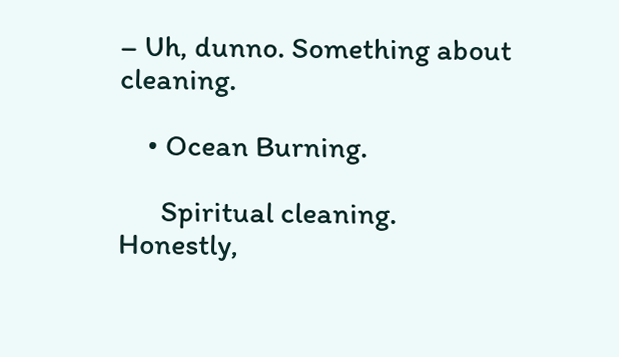– Uh, dunno. Something about cleaning.

    • Ocean Burning.

      Spiritual cleaning. Honestly,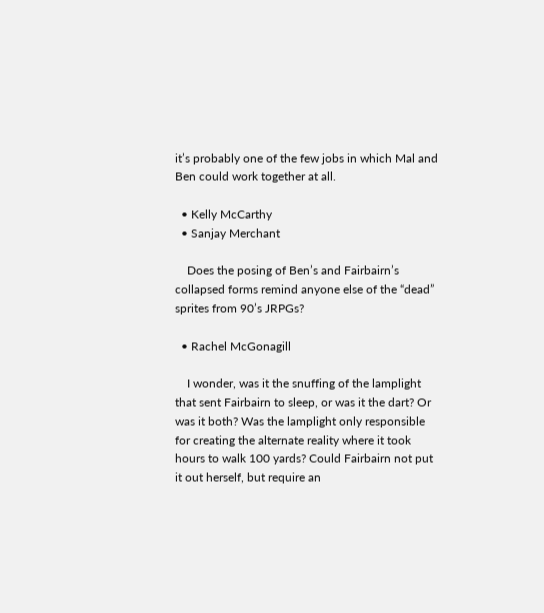it’s probably one of the few jobs in which Mal and Ben could work together at all.

  • Kelly McCarthy
  • Sanjay Merchant

    Does the posing of Ben’s and Fairbairn’s collapsed forms remind anyone else of the “dead” sprites from 90’s JRPGs?

  • Rachel McGonagill

    I wonder, was it the snuffing of the lamplight that sent Fairbairn to sleep, or was it the dart? Or was it both? Was the lamplight only responsible for creating the alternate reality where it took hours to walk 100 yards? Could Fairbairn not put it out herself, but require an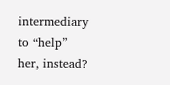intermediary to “help” her, instead?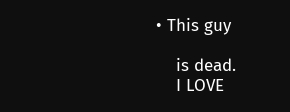• This guy

    is dead.
    I LOVE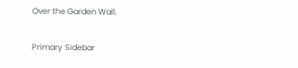Over the Garden Wall.

Primary Sidebar